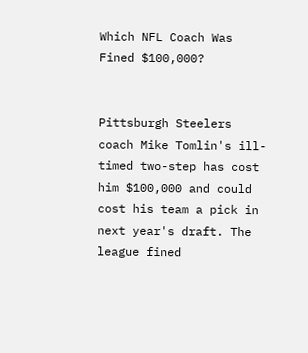Which NFL Coach Was Fined $100,000?


Pittsburgh Steelers coach Mike Tomlin's ill-timed two-step has cost him $100,000 and could cost his team a pick in next year's draft. The league fined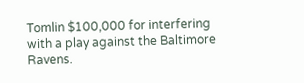Tomlin $100,000 for interfering with a play against the Baltimore Ravens.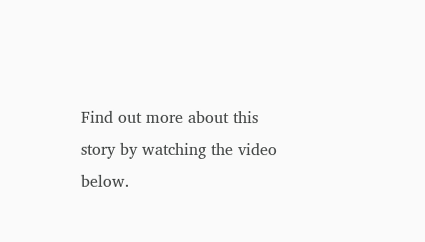Find out more about this story by watching the video below.